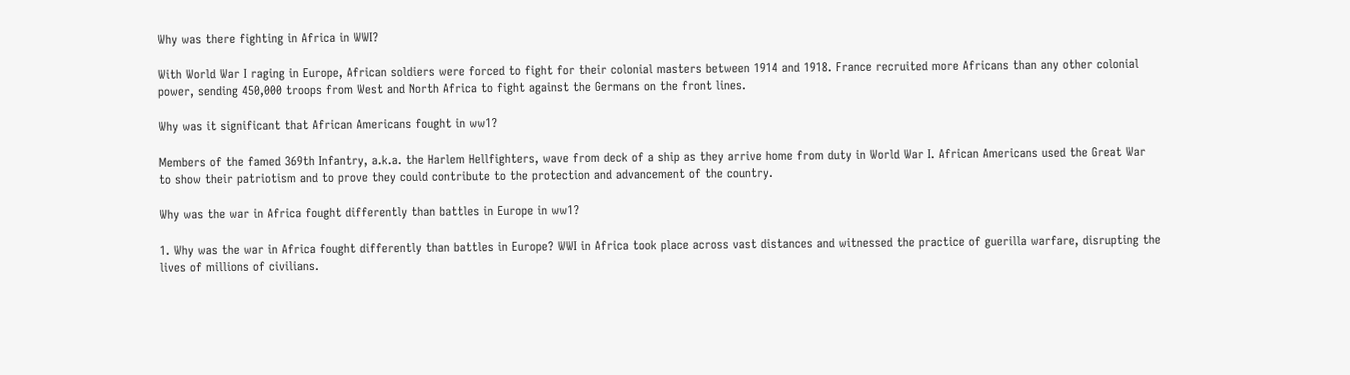Why was there fighting in Africa in WWI?

With World War I raging in Europe, African soldiers were forced to fight for their colonial masters between 1914 and 1918. France recruited more Africans than any other colonial power, sending 450,000 troops from West and North Africa to fight against the Germans on the front lines.

Why was it significant that African Americans fought in ww1?

Members of the famed 369th Infantry, a.k.a. the Harlem Hellfighters, wave from deck of a ship as they arrive home from duty in World War I. African Americans used the Great War to show their patriotism and to prove they could contribute to the protection and advancement of the country.

Why was the war in Africa fought differently than battles in Europe in ww1?

1. Why was the war in Africa fought differently than battles in Europe? WWI in Africa took place across vast distances and witnessed the practice of guerilla warfare, disrupting the lives of millions of civilians.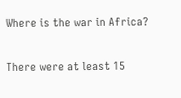Where is the war in Africa?

There were at least 15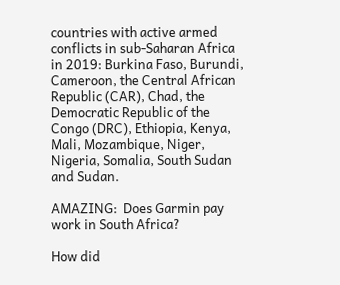countries with active armed conflicts in sub-Saharan Africa in 2019: Burkina Faso, Burundi, Cameroon, the Central African Republic (CAR), Chad, the Democratic Republic of the Congo (DRC), Ethiopia, Kenya, Mali, Mozambique, Niger, Nigeria, Somalia, South Sudan and Sudan.

AMAZING:  Does Garmin pay work in South Africa?

How did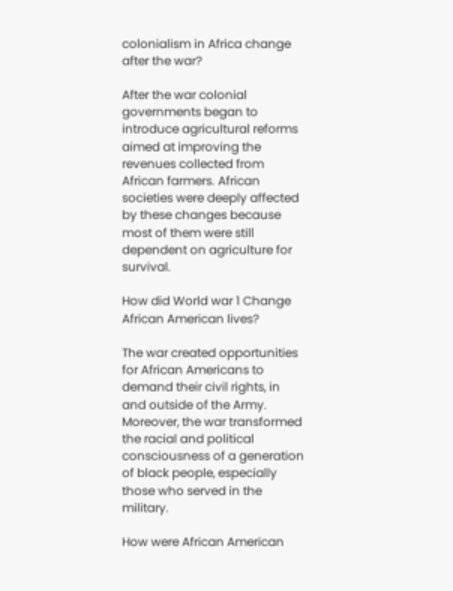colonialism in Africa change after the war?

After the war colonial governments began to introduce agricultural reforms aimed at improving the revenues collected from African farmers. African societies were deeply affected by these changes because most of them were still dependent on agriculture for survival.

How did World war 1 Change African American lives?

The war created opportunities for African Americans to demand their civil rights, in and outside of the Army. Moreover, the war transformed the racial and political consciousness of a generation of black people, especially those who served in the military.

How were African American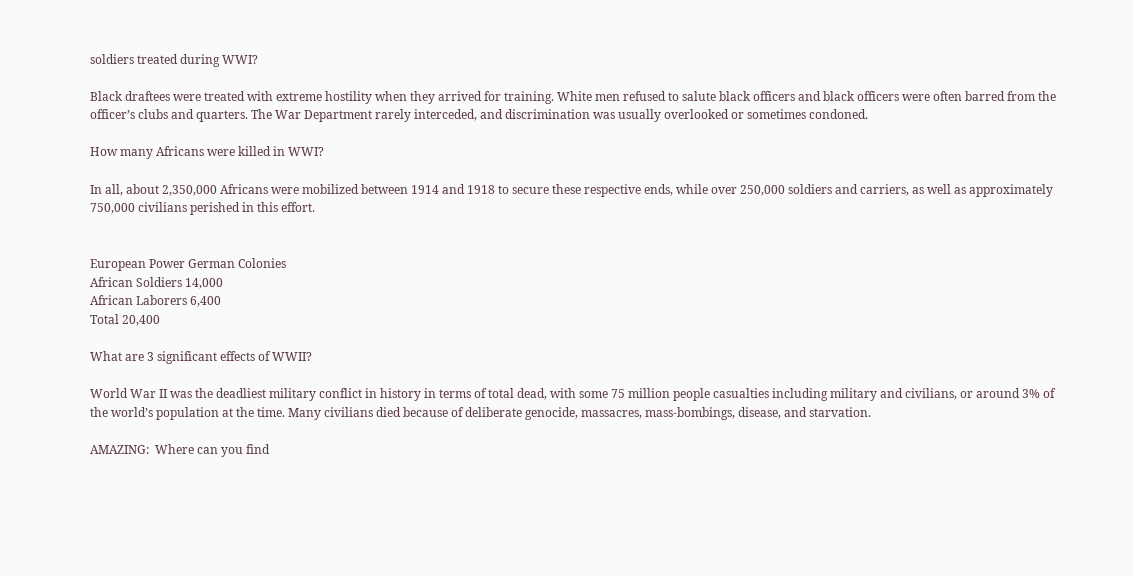soldiers treated during WWI?

Black draftees were treated with extreme hostility when they arrived for training. White men refused to salute black officers and black officers were often barred from the officer’s clubs and quarters. The War Department rarely interceded, and discrimination was usually overlooked or sometimes condoned.

How many Africans were killed in WWI?

In all, about 2,350,000 Africans were mobilized between 1914 and 1918 to secure these respective ends, while over 250,000 soldiers and carriers, as well as approximately 750,000 civilians perished in this effort.


European Power German Colonies
African Soldiers 14,000
African Laborers 6,400
Total 20,400

What are 3 significant effects of WWII?

World War II was the deadliest military conflict in history in terms of total dead, with some 75 million people casualties including military and civilians, or around 3% of the world’s population at the time. Many civilians died because of deliberate genocide, massacres, mass-bombings, disease, and starvation.

AMAZING:  Where can you find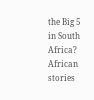the Big 5 in South Africa?
African stories